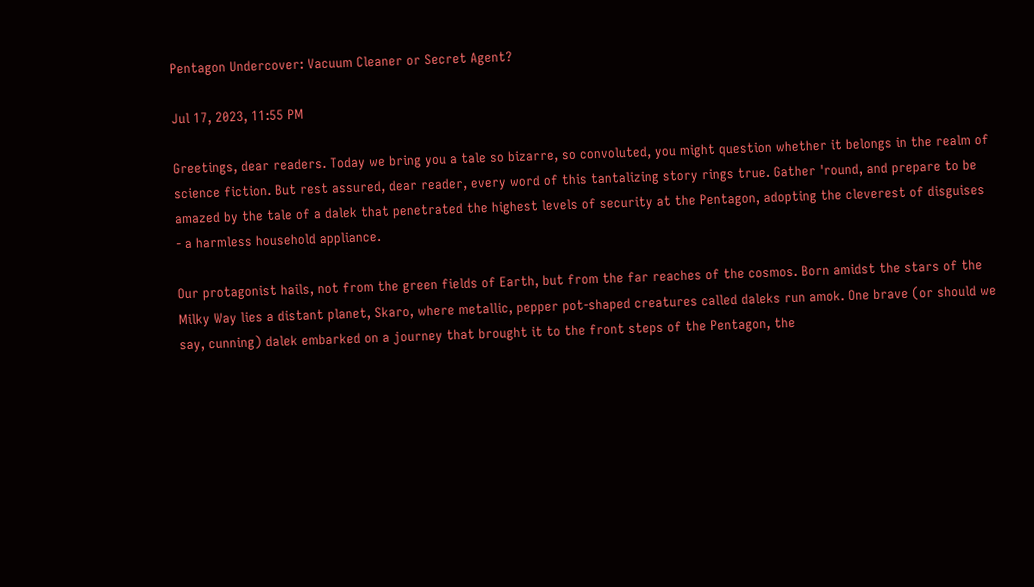Pentagon Undercover: Vacuum Cleaner or Secret Agent?

Jul 17, 2023, 11:55 PM

Greetings, dear readers. Today we bring you a tale so bizarre, so convoluted, you might question whether it belongs in the realm of science fiction. But rest assured, dear reader, every word of this tantalizing story rings true. Gather 'round, and prepare to be amazed by the tale of a dalek that penetrated the highest levels of security at the Pentagon, adopting the cleverest of disguises - a harmless household appliance.

Our protagonist hails, not from the green fields of Earth, but from the far reaches of the cosmos. Born amidst the stars of the Milky Way lies a distant planet, Skaro, where metallic, pepper pot-shaped creatures called daleks run amok. One brave (or should we say, cunning) dalek embarked on a journey that brought it to the front steps of the Pentagon, the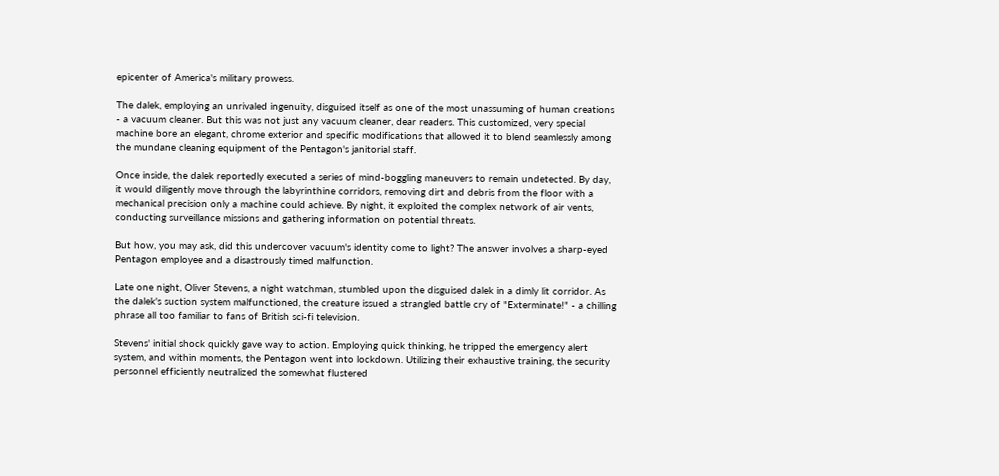epicenter of America's military prowess.

The dalek, employing an unrivaled ingenuity, disguised itself as one of the most unassuming of human creations - a vacuum cleaner. But this was not just any vacuum cleaner, dear readers. This customized, very special machine bore an elegant, chrome exterior and specific modifications that allowed it to blend seamlessly among the mundane cleaning equipment of the Pentagon's janitorial staff.

Once inside, the dalek reportedly executed a series of mind-boggling maneuvers to remain undetected. By day, it would diligently move through the labyrinthine corridors, removing dirt and debris from the floor with a mechanical precision only a machine could achieve. By night, it exploited the complex network of air vents, conducting surveillance missions and gathering information on potential threats.

But how, you may ask, did this undercover vacuum's identity come to light? The answer involves a sharp-eyed Pentagon employee and a disastrously timed malfunction.

Late one night, Oliver Stevens, a night watchman, stumbled upon the disguised dalek in a dimly lit corridor. As the dalek's suction system malfunctioned, the creature issued a strangled battle cry of "Exterminate!" - a chilling phrase all too familiar to fans of British sci-fi television.

Stevens' initial shock quickly gave way to action. Employing quick thinking, he tripped the emergency alert system, and within moments, the Pentagon went into lockdown. Utilizing their exhaustive training, the security personnel efficiently neutralized the somewhat flustered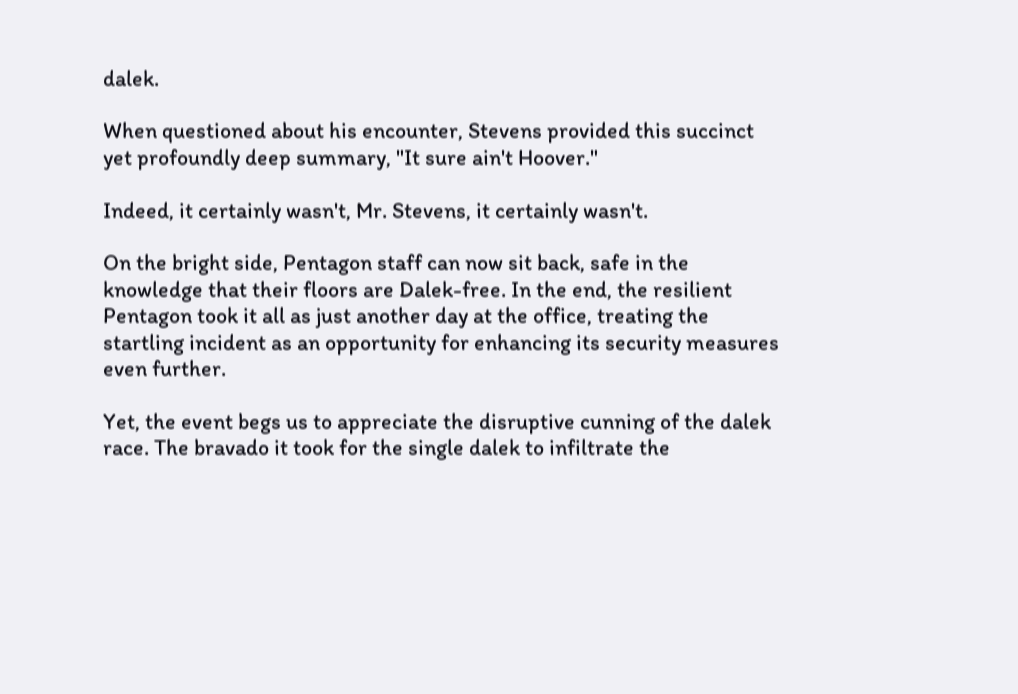dalek.

When questioned about his encounter, Stevens provided this succinct yet profoundly deep summary, "It sure ain't Hoover."

Indeed, it certainly wasn't, Mr. Stevens, it certainly wasn't.

On the bright side, Pentagon staff can now sit back, safe in the knowledge that their floors are Dalek-free. In the end, the resilient Pentagon took it all as just another day at the office, treating the startling incident as an opportunity for enhancing its security measures even further.

Yet, the event begs us to appreciate the disruptive cunning of the dalek race. The bravado it took for the single dalek to infiltrate the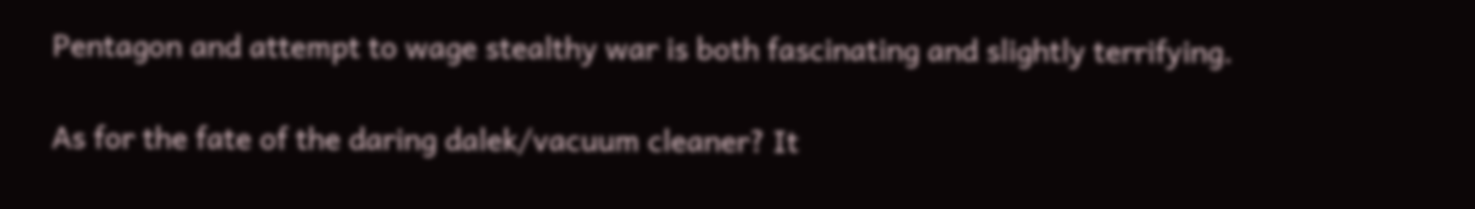Pentagon and attempt to wage stealthy war is both fascinating and slightly terrifying.

As for the fate of the daring dalek/vacuum cleaner? It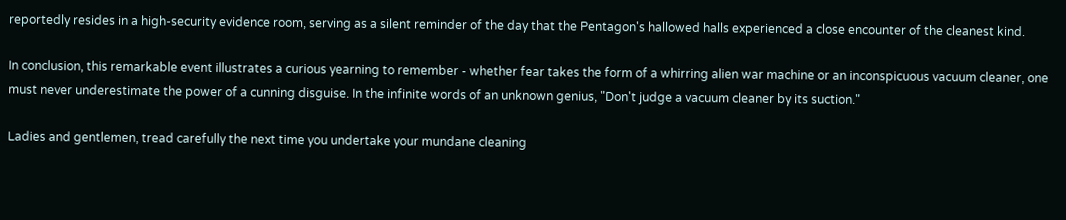reportedly resides in a high-security evidence room, serving as a silent reminder of the day that the Pentagon's hallowed halls experienced a close encounter of the cleanest kind.

In conclusion, this remarkable event illustrates a curious yearning to remember - whether fear takes the form of a whirring alien war machine or an inconspicuous vacuum cleaner, one must never underestimate the power of a cunning disguise. In the infinite words of an unknown genius, "Don't judge a vacuum cleaner by its suction."

Ladies and gentlemen, tread carefully the next time you undertake your mundane cleaning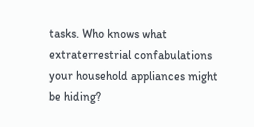tasks. Who knows what extraterrestrial confabulations your household appliances might be hiding?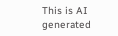This is AI generated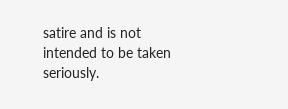satire and is not intended to be taken seriously.